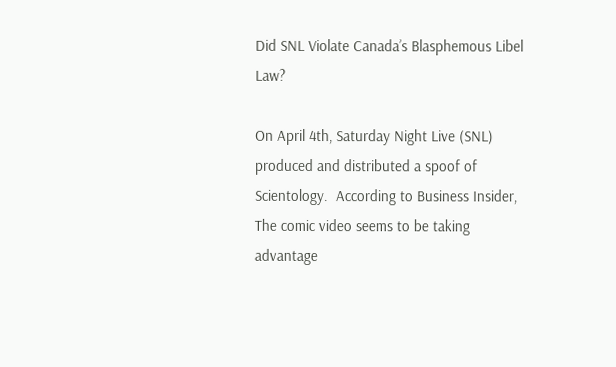Did SNL Violate Canada’s Blasphemous Libel Law?

On April 4th, Saturday Night Live (SNL) produced and distributed a spoof of Scientology.  According to Business Insider, The comic video seems to be taking advantage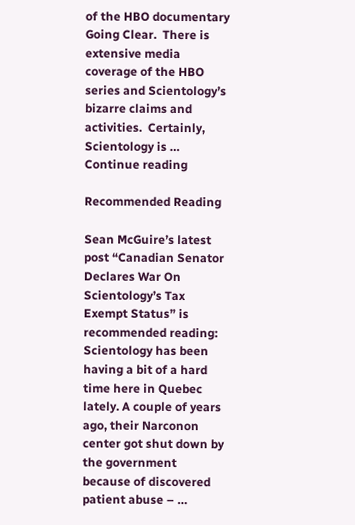of the HBO documentary Going Clear.  There is extensive media coverage of the HBO series and Scientology’s bizarre claims and activities.  Certainly, Scientology is … Continue reading

Recommended Reading

Sean McGuire’s latest post “Canadian Senator Declares War On Scientology’s Tax Exempt Status” is recommended reading: Scientology has been having a bit of a hard time here in Quebec lately. A couple of years ago, their Narconon center got shut down by the government because of discovered patient abuse – …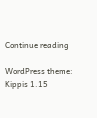Continue reading

WordPress theme: Kippis 1.15